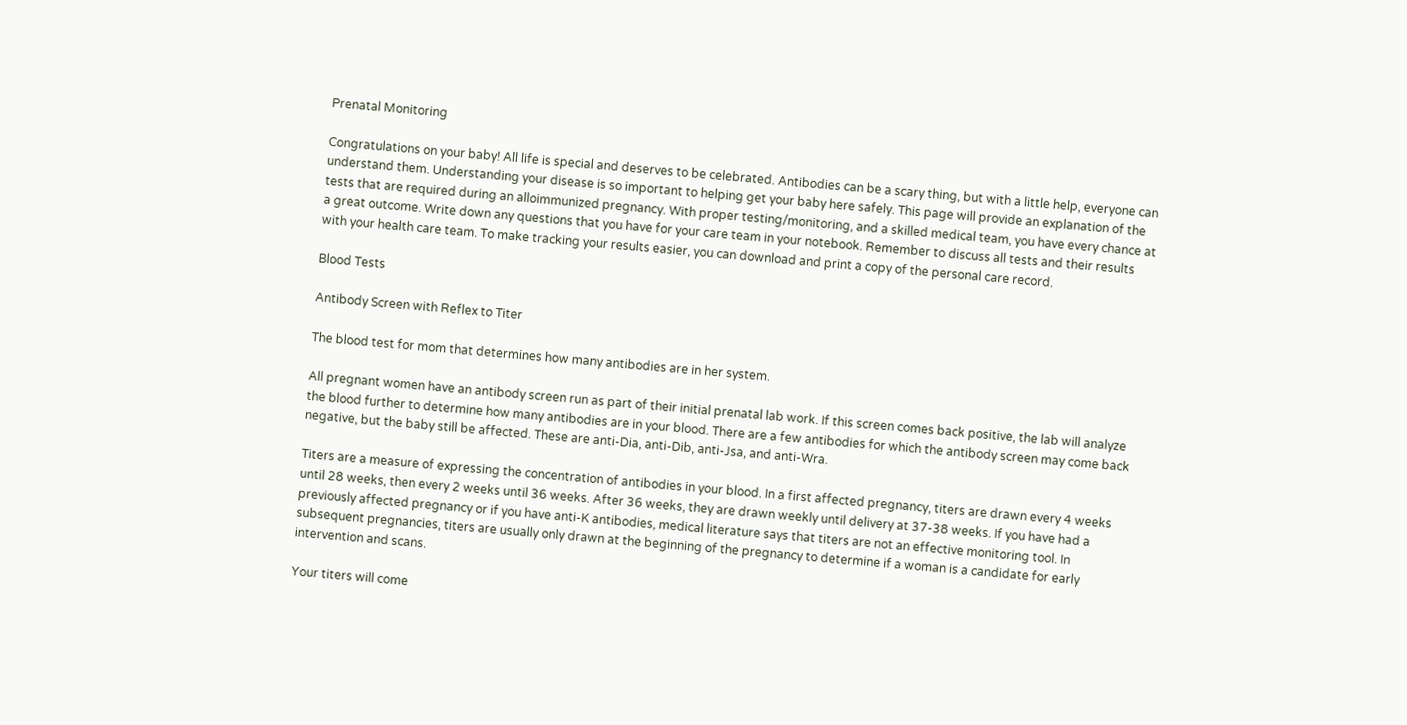Prenatal Monitoring

Congratulations on your baby! All life is special and deserves to be celebrated. Antibodies can be a scary thing, but with a little help, everyone can understand them. Understanding your disease is so important to helping get your baby here safely. This page will provide an explanation of the tests that are required during an alloimmunized pregnancy. With proper testing/monitoring, and a skilled medical team, you have every chance at a great outcome. Write down any questions that you have for your care team in your notebook. Remember to discuss all tests and their results with your health care team. To make tracking your results easier, you can download and print a copy of the personal care record.

Blood Tests

Antibody Screen with Reflex to Titer

The blood test for mom that determines how many antibodies are in her system.

All pregnant women have an antibody screen run as part of their initial prenatal lab work. If this screen comes back positive, the lab will analyze the blood further to determine how many antibodies are in your blood. There are a few antibodies for which the antibody screen may come back negative, but the baby still be affected. These are anti-Dia, anti-Dib, anti-Jsa, and anti-Wra.

Titers are a measure of expressing the concentration of antibodies in your blood. In a first affected pregnancy, titers are drawn every 4 weeks until 28 weeks, then every 2 weeks until 36 weeks. After 36 weeks, they are drawn weekly until delivery at 37-38 weeks. If you have had a previously affected pregnancy or if you have anti-K antibodies, medical literature says that titers are not an effective monitoring tool. In subsequent pregnancies, titers are usually only drawn at the beginning of the pregnancy to determine if a woman is a candidate for early intervention and scans.

Your titers will come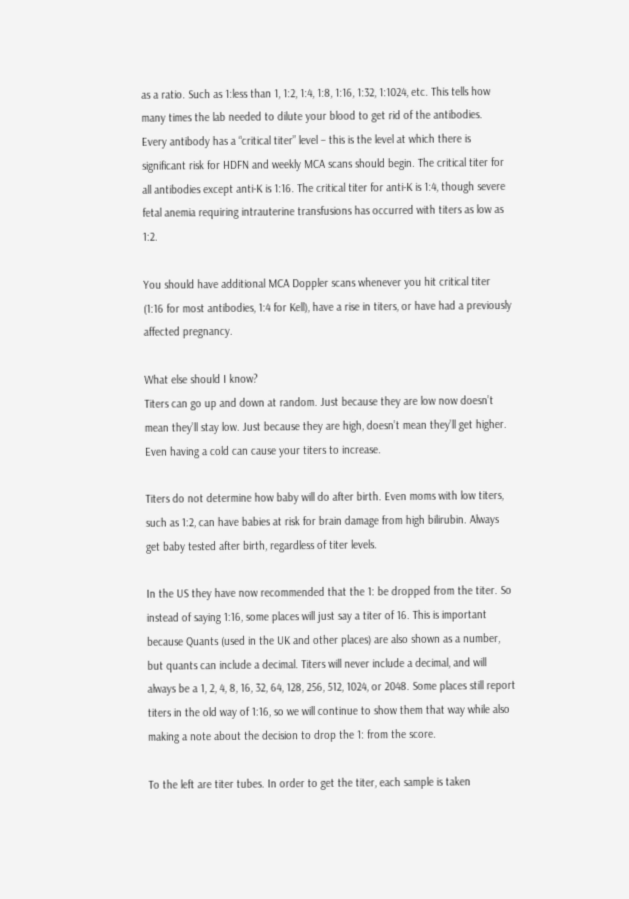as a ratio. Such as 1:less than 1, 1:2, 1:4, 1:8, 1:16, 1:32, 1:1024, etc. This tells how many times the lab needed to dilute your blood to get rid of the antibodies. Every antibody has a “critical titer” level – this is the level at which there is significant risk for HDFN and weekly MCA scans should begin. The critical titer for all antibodies except anti-K is 1:16. The critical titer for anti-K is 1:4, though severe fetal anemia requiring intrauterine transfusions has occurred with titers as low as 1:2.

You should have additional MCA Doppler scans whenever you hit critical titer (1:16 for most antibodies, 1:4 for Kell), have a rise in titers, or have had a previously affected pregnancy.

What else should I know?
Titers can go up and down at random. Just because they are low now doesn’t mean they’ll stay low. Just because they are high, doesn’t mean they’ll get higher. Even having a cold can cause your titers to increase.

Titers do not determine how baby will do after birth. Even moms with low titers, such as 1:2, can have babies at risk for brain damage from high bilirubin. Always get baby tested after birth, regardless of titer levels.

In the US they have now recommended that the 1: be dropped from the titer. So instead of saying 1:16, some places will just say a titer of 16. This is important because Quants (used in the UK and other places) are also shown as a number, but quants can include a decimal. Titers will never include a decimal, and will always be a 1, 2, 4, 8, 16, 32, 64, 128, 256, 512, 1024, or 2048. Some places still report titers in the old way of 1:16, so we will continue to show them that way while also making a note about the decision to drop the 1: from the score.

To the left are titer tubes. In order to get the titer, each sample is taken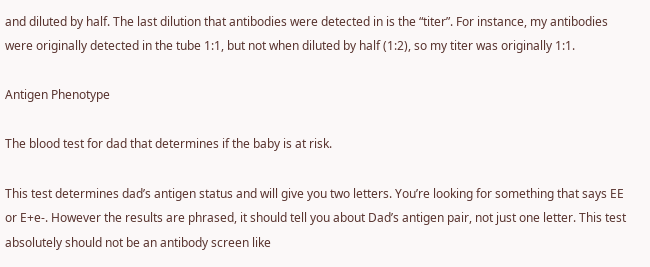and diluted by half. The last dilution that antibodies were detected in is the “titer”. For instance, my antibodies were originally detected in the tube 1:1, but not when diluted by half (1:2), so my titer was originally 1:1.

Antigen Phenotype

The blood test for dad that determines if the baby is at risk.

This test determines dad’s antigen status and will give you two letters. You’re looking for something that says EE or E+e-. However the results are phrased, it should tell you about Dad’s antigen pair, not just one letter. This test absolutely should not be an antibody screen like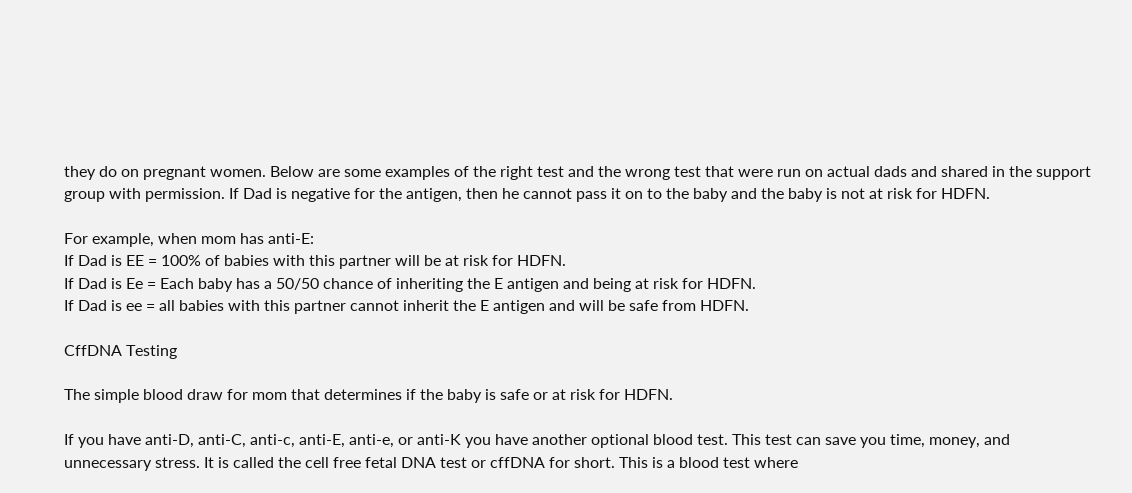they do on pregnant women. Below are some examples of the right test and the wrong test that were run on actual dads and shared in the support group with permission. If Dad is negative for the antigen, then he cannot pass it on to the baby and the baby is not at risk for HDFN.

For example, when mom has anti-E:
If Dad is EE = 100% of babies with this partner will be at risk for HDFN.
If Dad is Ee = Each baby has a 50/50 chance of inheriting the E antigen and being at risk for HDFN.
If Dad is ee = all babies with this partner cannot inherit the E antigen and will be safe from HDFN.

CffDNA Testing

The simple blood draw for mom that determines if the baby is safe or at risk for HDFN.

If you have anti-D, anti-C, anti-c, anti-E, anti-e, or anti-K you have another optional blood test. This test can save you time, money, and unnecessary stress. It is called the cell free fetal DNA test or cffDNA for short. This is a blood test where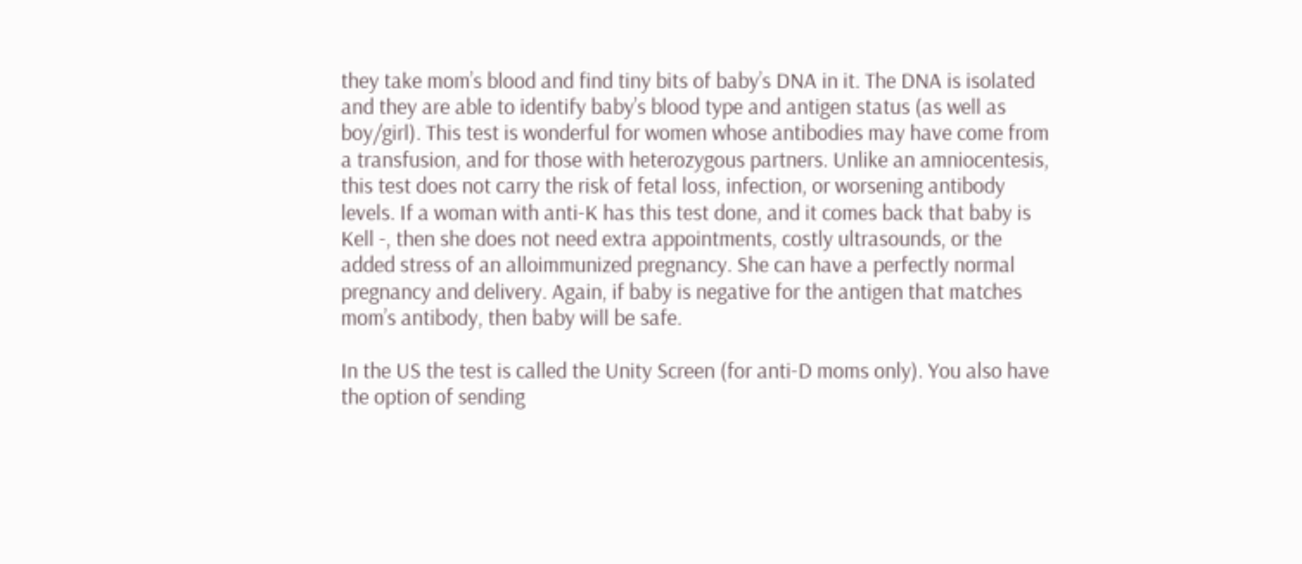they take mom’s blood and find tiny bits of baby’s DNA in it. The DNA is isolated and they are able to identify baby’s blood type and antigen status (as well as boy/girl). This test is wonderful for women whose antibodies may have come from a transfusion, and for those with heterozygous partners. Unlike an amniocentesis, this test does not carry the risk of fetal loss, infection, or worsening antibody levels. If a woman with anti-K has this test done, and it comes back that baby is Kell -, then she does not need extra appointments, costly ultrasounds, or the added stress of an alloimmunized pregnancy. She can have a perfectly normal pregnancy and delivery. Again, if baby is negative for the antigen that matches mom’s antibody, then baby will be safe.

In the US the test is called the Unity Screen (for anti-D moms only). You also have the option of sending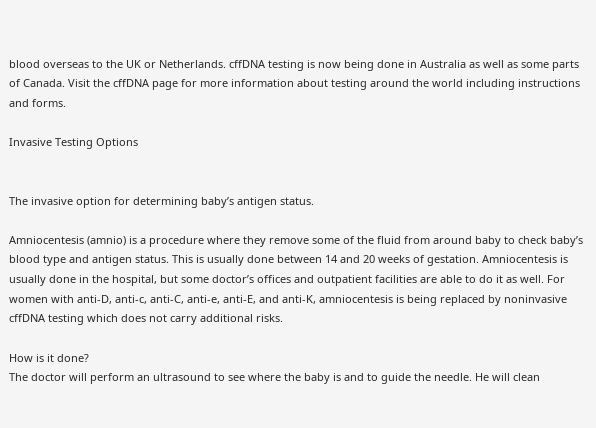blood overseas to the UK or Netherlands. cffDNA testing is now being done in Australia as well as some parts of Canada. Visit the cffDNA page for more information about testing around the world including instructions and forms.

Invasive Testing Options


The invasive option for determining baby’s antigen status.

Amniocentesis (amnio) is a procedure where they remove some of the fluid from around baby to check baby’s blood type and antigen status. This is usually done between 14 and 20 weeks of gestation. Amniocentesis is usually done in the hospital, but some doctor’s offices and outpatient facilities are able to do it as well. For women with anti-D, anti-c, anti-C, anti-e, anti-E, and anti-K, amniocentesis is being replaced by noninvasive cffDNA testing which does not carry additional risks.

How is it done?
The doctor will perform an ultrasound to see where the baby is and to guide the needle. He will clean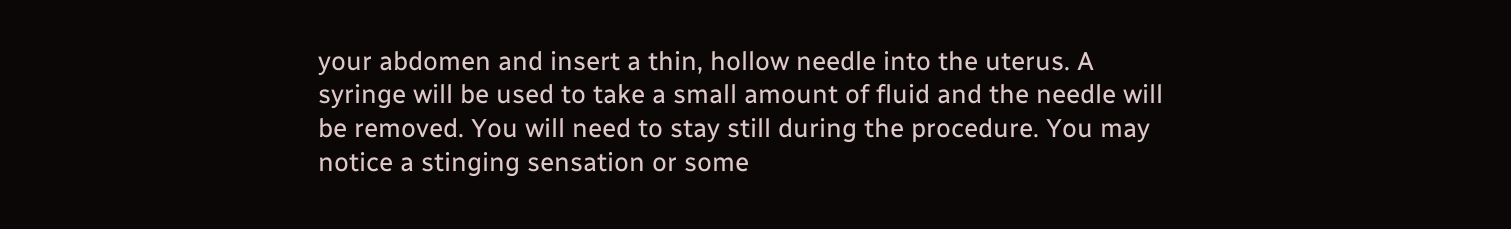your abdomen and insert a thin, hollow needle into the uterus. A syringe will be used to take a small amount of fluid and the needle will be removed. You will need to stay still during the procedure. You may notice a stinging sensation or some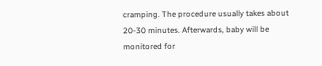cramping. The procedure usually takes about 20-30 minutes. Afterwards, baby will be monitored for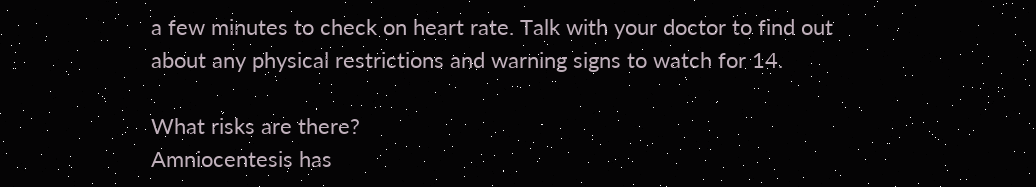a few minutes to check on heart rate. Talk with your doctor to find out about any physical restrictions and warning signs to watch for 14.

What risks are there?
Amniocentesis has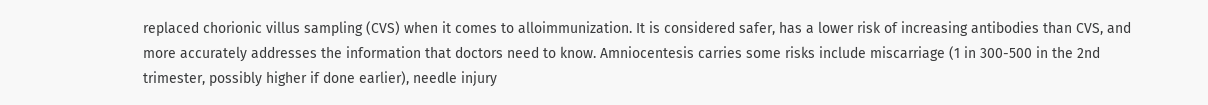replaced chorionic villus sampling (CVS) when it comes to alloimmunization. It is considered safer, has a lower risk of increasing antibodies than CVS, and more accurately addresses the information that doctors need to know. Amniocentesis carries some risks include miscarriage (1 in 300-500 in the 2nd trimester, possibly higher if done earlier), needle injury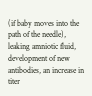(if baby moves into the path of the needle), leaking amniotic fluid, development of new antibodies, an increase in titer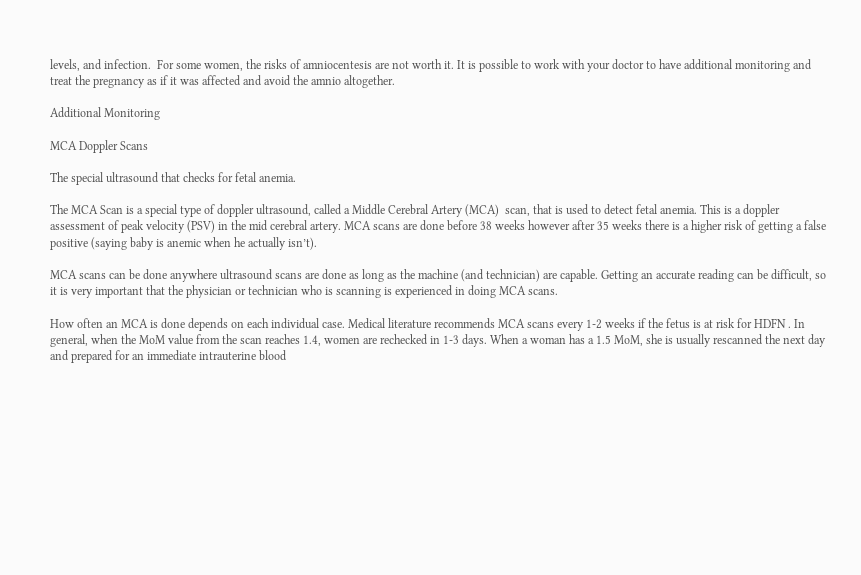levels, and infection.  For some women, the risks of amniocentesis are not worth it. It is possible to work with your doctor to have additional monitoring and treat the pregnancy as if it was affected and avoid the amnio altogether.

Additional Monitoring

MCA Doppler Scans

The special ultrasound that checks for fetal anemia.

The MCA Scan is a special type of doppler ultrasound, called a Middle Cerebral Artery (MCA)  scan, that is used to detect fetal anemia. This is a doppler assessment of peak velocity (PSV) in the mid cerebral artery. MCA scans are done before 38 weeks however after 35 weeks there is a higher risk of getting a false positive (saying baby is anemic when he actually isn’t).

MCA scans can be done anywhere ultrasound scans are done as long as the machine (and technician) are capable. Getting an accurate reading can be difficult, so it is very important that the physician or technician who is scanning is experienced in doing MCA scans.

How often an MCA is done depends on each individual case. Medical literature recommends MCA scans every 1-2 weeks if the fetus is at risk for HDFN . In general, when the MoM value from the scan reaches 1.4, women are rechecked in 1-3 days. When a woman has a 1.5 MoM, she is usually rescanned the next day and prepared for an immediate intrauterine blood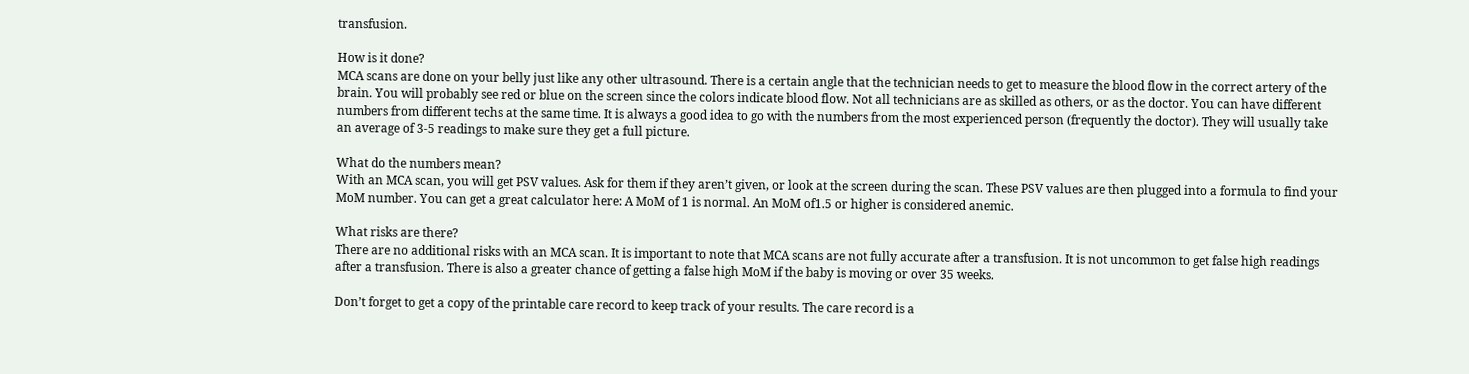transfusion.

How is it done?
MCA scans are done on your belly just like any other ultrasound. There is a certain angle that the technician needs to get to measure the blood flow in the correct artery of the brain. You will probably see red or blue on the screen since the colors indicate blood flow. Not all technicians are as skilled as others, or as the doctor. You can have different numbers from different techs at the same time. It is always a good idea to go with the numbers from the most experienced person (frequently the doctor). They will usually take an average of 3-5 readings to make sure they get a full picture.

What do the numbers mean?
With an MCA scan, you will get PSV values. Ask for them if they aren’t given, or look at the screen during the scan. These PSV values are then plugged into a formula to find your MoM number. You can get a great calculator here: A MoM of 1 is normal. An MoM of1.5 or higher is considered anemic.

What risks are there?
There are no additional risks with an MCA scan. It is important to note that MCA scans are not fully accurate after a transfusion. It is not uncommon to get false high readings after a transfusion. There is also a greater chance of getting a false high MoM if the baby is moving or over 35 weeks.

Don’t forget to get a copy of the printable care record to keep track of your results. The care record is a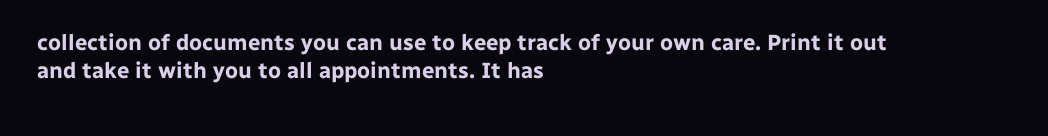collection of documents you can use to keep track of your own care. Print it out and take it with you to all appointments. It has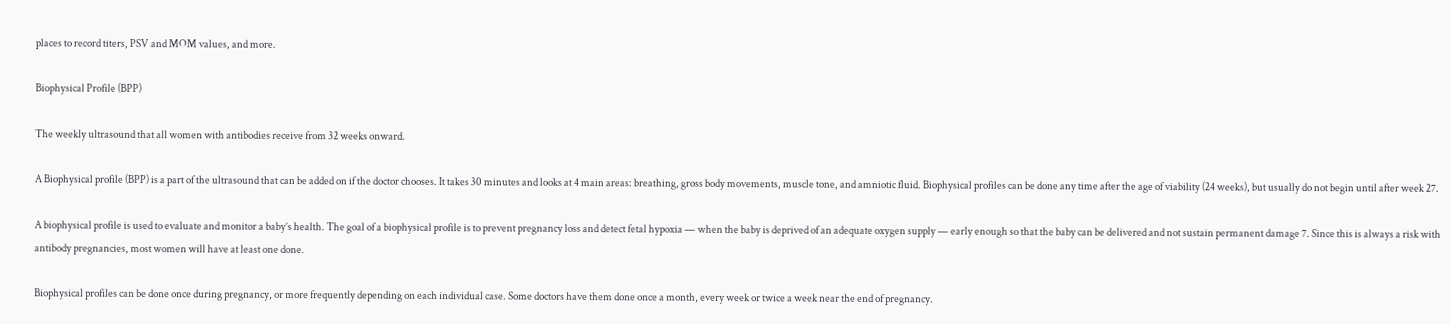places to record titers, PSV and MOM values, and more.

Biophysical Profile (BPP)

The weekly ultrasound that all women with antibodies receive from 32 weeks onward.

A Biophysical profile (BPP) is a part of the ultrasound that can be added on if the doctor chooses. It takes 30 minutes and looks at 4 main areas: breathing, gross body movements, muscle tone, and amniotic fluid. Biophysical profiles can be done any time after the age of viability (24 weeks), but usually do not begin until after week 27.

A biophysical profile is used to evaluate and monitor a baby’s health. The goal of a biophysical profile is to prevent pregnancy loss and detect fetal hypoxia — when the baby is deprived of an adequate oxygen supply — early enough so that the baby can be delivered and not sustain permanent damage 7. Since this is always a risk with antibody pregnancies, most women will have at least one done.

Biophysical profiles can be done once during pregnancy, or more frequently depending on each individual case. Some doctors have them done once a month, every week or twice a week near the end of pregnancy.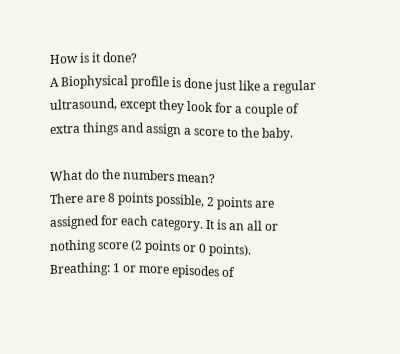How is it done?
A Biophysical profile is done just like a regular ultrasound, except they look for a couple of extra things and assign a score to the baby.

What do the numbers mean?
There are 8 points possible, 2 points are assigned for each category. It is an all or nothing score (2 points or 0 points).
Breathing: 1 or more episodes of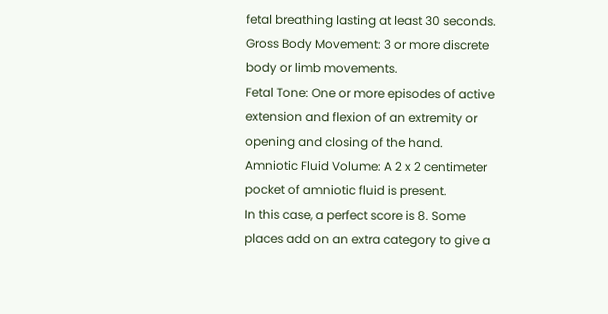fetal breathing lasting at least 30 seconds.
Gross Body Movement: 3 or more discrete body or limb movements.
Fetal Tone: One or more episodes of active extension and flexion of an extremity or opening and closing of the hand.
Amniotic Fluid Volume: A 2 x 2 centimeter pocket of amniotic fluid is present.
In this case, a perfect score is 8. Some places add on an extra category to give a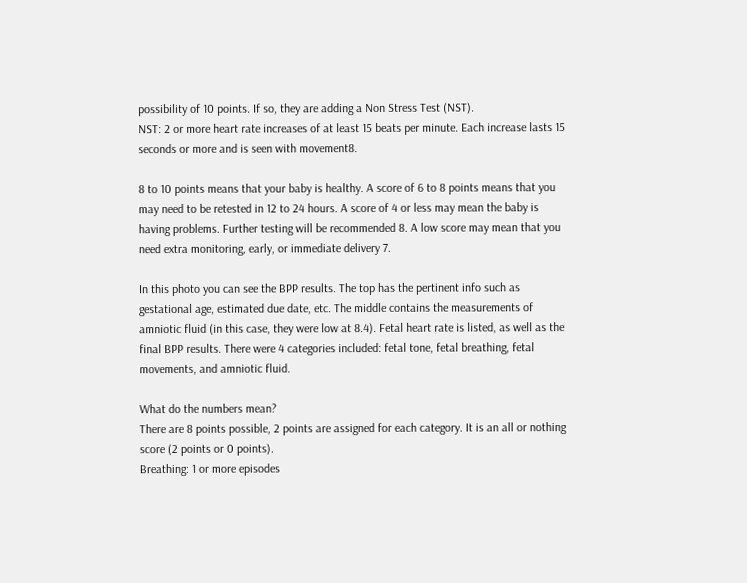possibility of 10 points. If so, they are adding a Non Stress Test (NST).
NST: 2 or more heart rate increases of at least 15 beats per minute. Each increase lasts 15 seconds or more and is seen with movement8.

8 to 10 points means that your baby is healthy. A score of 6 to 8 points means that you may need to be retested in 12 to 24 hours. A score of 4 or less may mean the baby is having problems. Further testing will be recommended 8. A low score may mean that you need extra monitoring, early, or immediate delivery 7.

In this photo you can see the BPP results. The top has the pertinent info such as gestational age, estimated due date, etc. The middle contains the measurements of amniotic fluid (in this case, they were low at 8.4). Fetal heart rate is listed, as well as the final BPP results. There were 4 categories included: fetal tone, fetal breathing, fetal movements, and amniotic fluid.

What do the numbers mean?
There are 8 points possible, 2 points are assigned for each category. It is an all or nothing score (2 points or 0 points).
Breathing: 1 or more episodes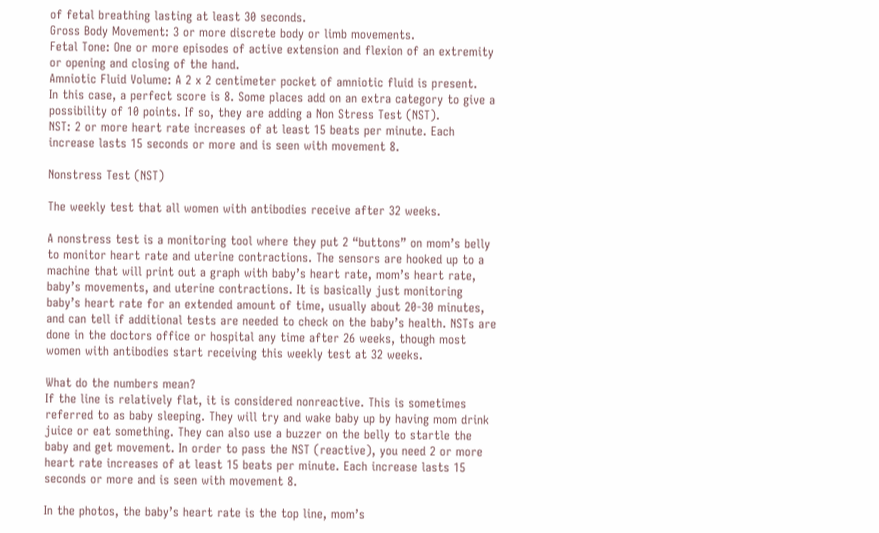of fetal breathing lasting at least 30 seconds.
Gross Body Movement: 3 or more discrete body or limb movements.
Fetal Tone: One or more episodes of active extension and flexion of an extremity or opening and closing of the hand.
Amniotic Fluid Volume: A 2 x 2 centimeter pocket of amniotic fluid is present.
In this case, a perfect score is 8. Some places add on an extra category to give a possibility of 10 points. If so, they are adding a Non Stress Test (NST).
NST: 2 or more heart rate increases of at least 15 beats per minute. Each increase lasts 15 seconds or more and is seen with movement 8.

Nonstress Test (NST)

The weekly test that all women with antibodies receive after 32 weeks.

A nonstress test is a monitoring tool where they put 2 “buttons” on mom’s belly to monitor heart rate and uterine contractions. The sensors are hooked up to a machine that will print out a graph with baby’s heart rate, mom’s heart rate, baby’s movements, and uterine contractions. It is basically just monitoring baby’s heart rate for an extended amount of time, usually about 20-30 minutes, and can tell if additional tests are needed to check on the baby’s health. NSTs are done in the doctors office or hospital any time after 26 weeks, though most women with antibodies start receiving this weekly test at 32 weeks.

What do the numbers mean?
If the line is relatively flat, it is considered nonreactive. This is sometimes referred to as baby sleeping. They will try and wake baby up by having mom drink juice or eat something. They can also use a buzzer on the belly to startle the baby and get movement. In order to pass the NST (reactive), you need 2 or more heart rate increases of at least 15 beats per minute. Each increase lasts 15 seconds or more and is seen with movement 8.

In the photos, the baby’s heart rate is the top line, mom’s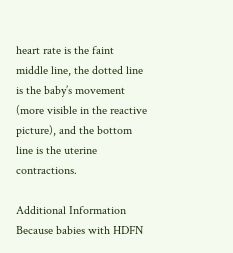heart rate is the faint middle line, the dotted line is the baby’s movement (more visible in the reactive picture), and the bottom line is the uterine contractions.

Additional Information
Because babies with HDFN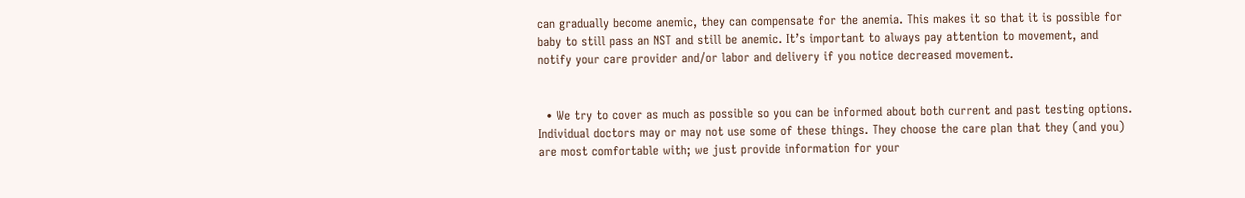can gradually become anemic, they can compensate for the anemia. This makes it so that it is possible for baby to still pass an NST and still be anemic. It’s important to always pay attention to movement, and notify your care provider and/or labor and delivery if you notice decreased movement.


  • We try to cover as much as possible so you can be informed about both current and past testing options. Individual doctors may or may not use some of these things. They choose the care plan that they (and you) are most comfortable with; we just provide information for your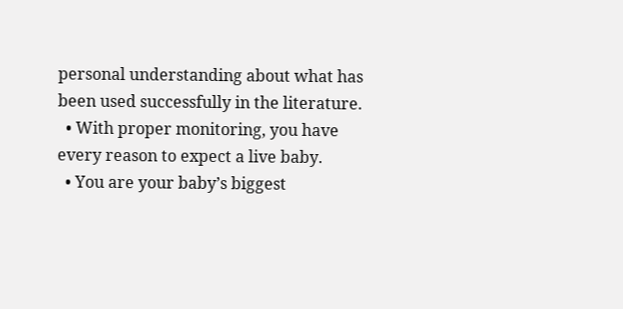personal understanding about what has been used successfully in the literature.
  • With proper monitoring, you have every reason to expect a live baby.
  • You are your baby’s biggest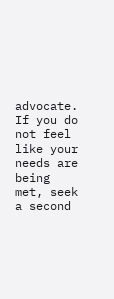advocate. If you do not feel like your needs are being met, seek a second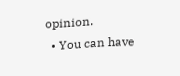opinion.
  • You can have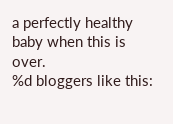a perfectly healthy baby when this is over.
%d bloggers like this: